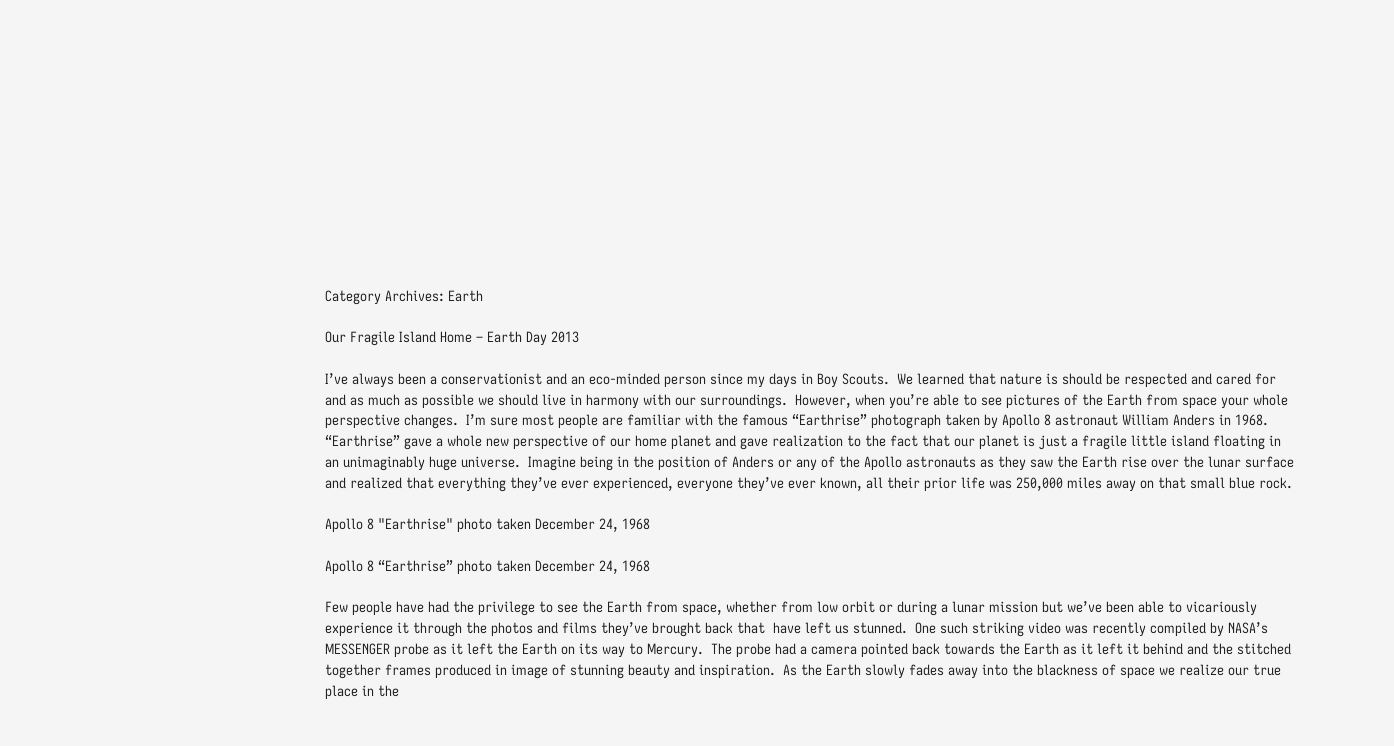Category Archives: Earth

Our Fragile Island Home – Earth Day 2013

I’ve always been a conservationist and an eco-minded person since my days in Boy Scouts.  We learned that nature is should be respected and cared for and as much as possible we should live in harmony with our surroundings.  However, when you’re able to see pictures of the Earth from space your whole perspective changes.  I’m sure most people are familiar with the famous “Earthrise” photograph taken by Apollo 8 astronaut William Anders in 1968.  “Earthrise” gave a whole new perspective of our home planet and gave realization to the fact that our planet is just a fragile little island floating in an unimaginably huge universe.  Imagine being in the position of Anders or any of the Apollo astronauts as they saw the Earth rise over the lunar surface and realized that everything they’ve ever experienced, everyone they’ve ever known, all their prior life was 250,000 miles away on that small blue rock.

Apollo 8 "Earthrise" photo taken December 24, 1968

Apollo 8 “Earthrise” photo taken December 24, 1968

Few people have had the privilege to see the Earth from space, whether from low orbit or during a lunar mission but we’ve been able to vicariously experience it through the photos and films they’ve brought back that  have left us stunned.  One such striking video was recently compiled by NASA’s MESSENGER probe as it left the Earth on its way to Mercury.  The probe had a camera pointed back towards the Earth as it left it behind and the stitched together frames produced in image of stunning beauty and inspiration.  As the Earth slowly fades away into the blackness of space we realize our true place in the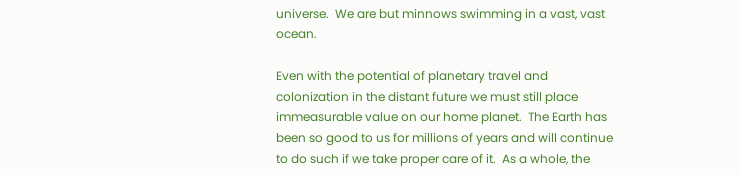universe.  We are but minnows swimming in a vast, vast ocean.

Even with the potential of planetary travel and colonization in the distant future we must still place immeasurable value on our home planet.  The Earth has been so good to us for millions of years and will continue to do such if we take proper care of it.  As a whole, the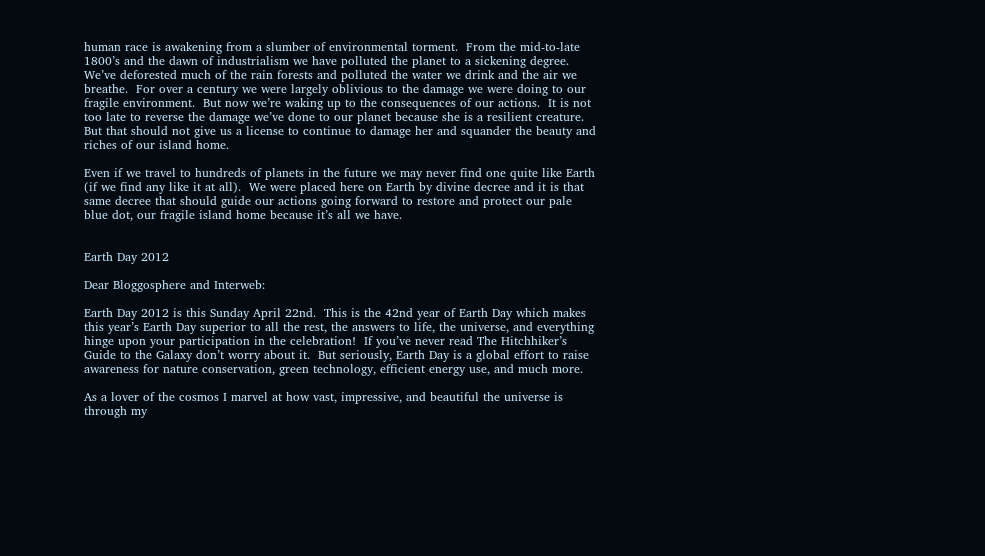human race is awakening from a slumber of environmental torment.  From the mid-to-late 1800’s and the dawn of industrialism we have polluted the planet to a sickening degree.  We’ve deforested much of the rain forests and polluted the water we drink and the air we breathe.  For over a century we were largely oblivious to the damage we were doing to our fragile environment.  But now we’re waking up to the consequences of our actions.  It is not too late to reverse the damage we’ve done to our planet because she is a resilient creature.  But that should not give us a license to continue to damage her and squander the beauty and riches of our island home.

Even if we travel to hundreds of planets in the future we may never find one quite like Earth (if we find any like it at all).  We were placed here on Earth by divine decree and it is that same decree that should guide our actions going forward to restore and protect our pale blue dot, our fragile island home because it’s all we have.


Earth Day 2012

Dear Bloggosphere and Interweb:

Earth Day 2012 is this Sunday April 22nd.  This is the 42nd year of Earth Day which makes this year’s Earth Day superior to all the rest, the answers to life, the universe, and everything hinge upon your participation in the celebration!  If you’ve never read The Hitchhiker’s Guide to the Galaxy don’t worry about it.  But seriously, Earth Day is a global effort to raise awareness for nature conservation, green technology, efficient energy use, and much more.

As a lover of the cosmos I marvel at how vast, impressive, and beautiful the universe is through my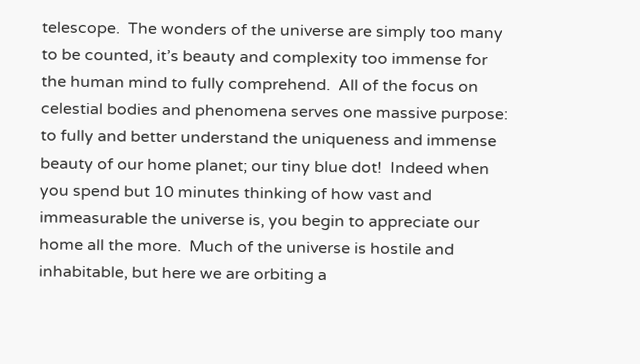telescope.  The wonders of the universe are simply too many to be counted, it’s beauty and complexity too immense for the human mind to fully comprehend.  All of the focus on celestial bodies and phenomena serves one massive purpose:  to fully and better understand the uniqueness and immense beauty of our home planet; our tiny blue dot!  Indeed when you spend but 10 minutes thinking of how vast and immeasurable the universe is, you begin to appreciate our home all the more.  Much of the universe is hostile and inhabitable, but here we are orbiting a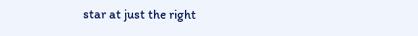star at just the right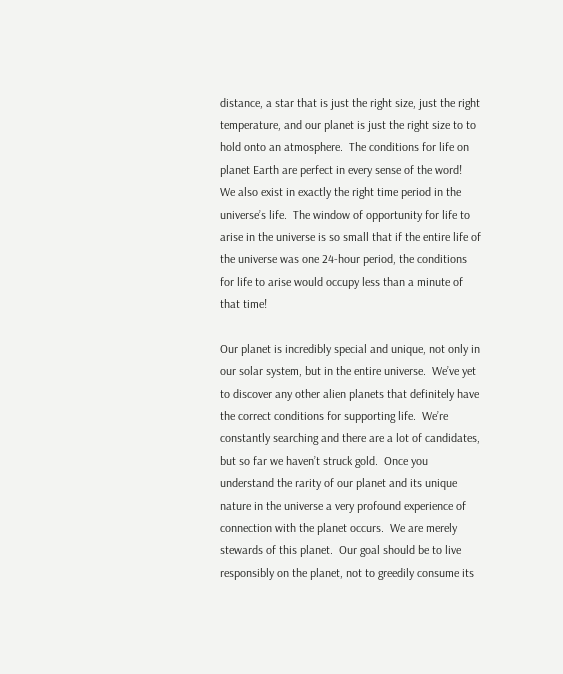distance, a star that is just the right size, just the right temperature, and our planet is just the right size to to hold onto an atmosphere.  The conditions for life on planet Earth are perfect in every sense of the word!  We also exist in exactly the right time period in the universe’s life.  The window of opportunity for life to arise in the universe is so small that if the entire life of the universe was one 24-hour period, the conditions for life to arise would occupy less than a minute of that time!

Our planet is incredibly special and unique, not only in our solar system, but in the entire universe.  We’ve yet to discover any other alien planets that definitely have the correct conditions for supporting life.  We’re constantly searching and there are a lot of candidates, but so far we haven’t struck gold.  Once you understand the rarity of our planet and its unique nature in the universe a very profound experience of connection with the planet occurs.  We are merely stewards of this planet.  Our goal should be to live responsibly on the planet, not to greedily consume its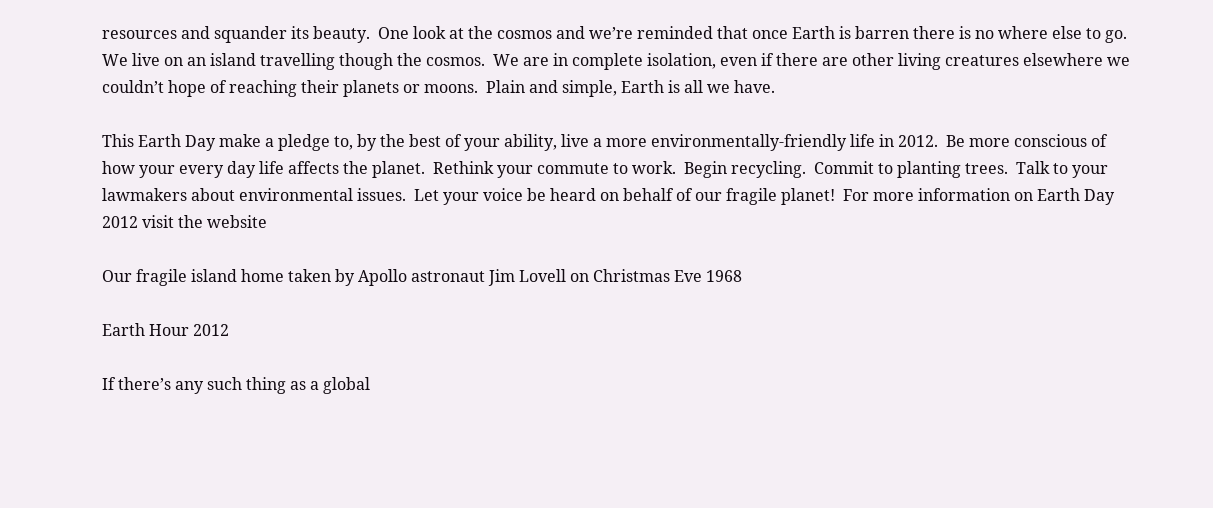resources and squander its beauty.  One look at the cosmos and we’re reminded that once Earth is barren there is no where else to go.  We live on an island travelling though the cosmos.  We are in complete isolation, even if there are other living creatures elsewhere we couldn’t hope of reaching their planets or moons.  Plain and simple, Earth is all we have.

This Earth Day make a pledge to, by the best of your ability, live a more environmentally-friendly life in 2012.  Be more conscious of how your every day life affects the planet.  Rethink your commute to work.  Begin recycling.  Commit to planting trees.  Talk to your lawmakers about environmental issues.  Let your voice be heard on behalf of our fragile planet!  For more information on Earth Day 2012 visit the website

Our fragile island home taken by Apollo astronaut Jim Lovell on Christmas Eve 1968

Earth Hour 2012

If there’s any such thing as a global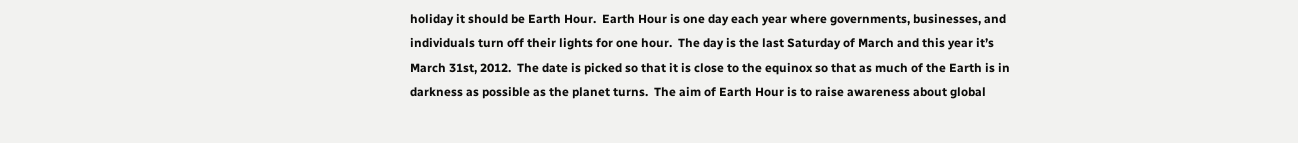holiday it should be Earth Hour.  Earth Hour is one day each year where governments, businesses, and individuals turn off their lights for one hour.  The day is the last Saturday of March and this year it’s March 31st, 2012.  The date is picked so that it is close to the equinox so that as much of the Earth is in darkness as possible as the planet turns.  The aim of Earth Hour is to raise awareness about global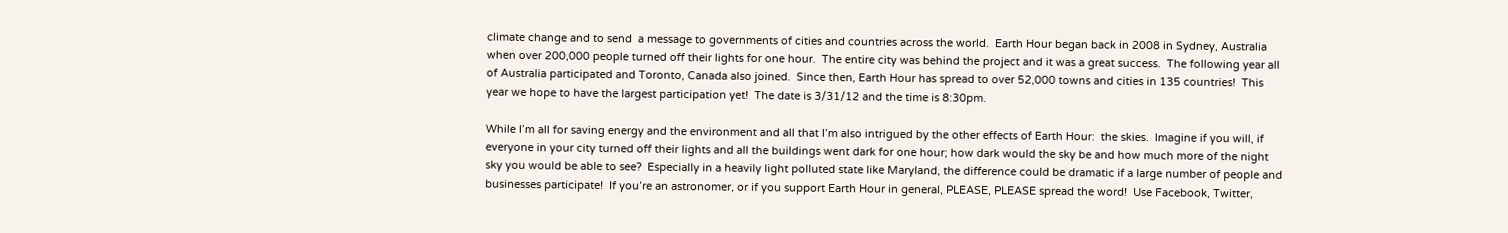climate change and to send  a message to governments of cities and countries across the world.  Earth Hour began back in 2008 in Sydney, Australia when over 200,000 people turned off their lights for one hour.  The entire city was behind the project and it was a great success.  The following year all of Australia participated and Toronto, Canada also joined.  Since then, Earth Hour has spread to over 52,000 towns and cities in 135 countries!  This year we hope to have the largest participation yet!  The date is 3/31/12 and the time is 8:30pm.

While I’m all for saving energy and the environment and all that I’m also intrigued by the other effects of Earth Hour:  the skies.  Imagine if you will, if everyone in your city turned off their lights and all the buildings went dark for one hour; how dark would the sky be and how much more of the night sky you would be able to see?  Especially in a heavily light polluted state like Maryland, the difference could be dramatic if a large number of people and businesses participate!  If you’re an astronomer, or if you support Earth Hour in general, PLEASE, PLEASE spread the word!  Use Facebook, Twitter,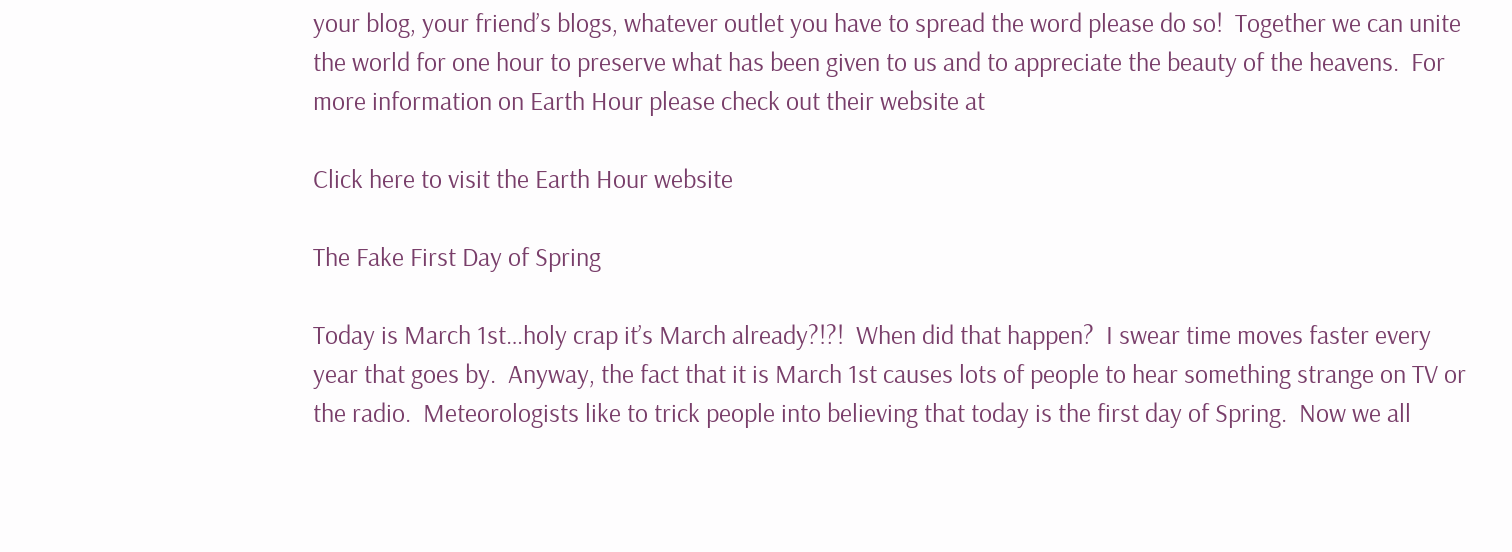your blog, your friend’s blogs, whatever outlet you have to spread the word please do so!  Together we can unite the world for one hour to preserve what has been given to us and to appreciate the beauty of the heavens.  For more information on Earth Hour please check out their website at

Click here to visit the Earth Hour website

The Fake First Day of Spring

Today is March 1st…holy crap it’s March already?!?!  When did that happen?  I swear time moves faster every year that goes by.  Anyway, the fact that it is March 1st causes lots of people to hear something strange on TV or the radio.  Meteorologists like to trick people into believing that today is the first day of Spring.  Now we all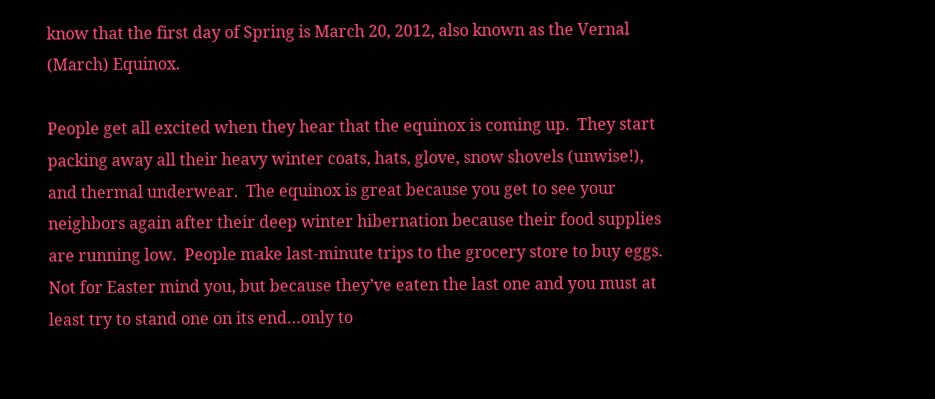know that the first day of Spring is March 20, 2012, also known as the Vernal (March) Equinox.

People get all excited when they hear that the equinox is coming up.  They start packing away all their heavy winter coats, hats, glove, snow shovels (unwise!), and thermal underwear.  The equinox is great because you get to see your neighbors again after their deep winter hibernation because their food supplies are running low.  People make last-minute trips to the grocery store to buy eggs.  Not for Easter mind you, but because they’ve eaten the last one and you must at least try to stand one on its end…only to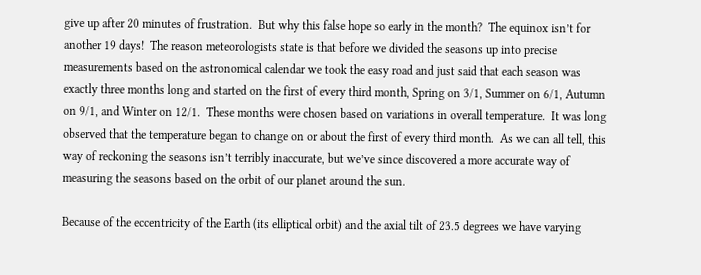give up after 20 minutes of frustration.  But why this false hope so early in the month?  The equinox isn’t for another 19 days!  The reason meteorologists state is that before we divided the seasons up into precise measurements based on the astronomical calendar we took the easy road and just said that each season was exactly three months long and started on the first of every third month, Spring on 3/1, Summer on 6/1, Autumn on 9/1, and Winter on 12/1.  These months were chosen based on variations in overall temperature.  It was long observed that the temperature began to change on or about the first of every third month.  As we can all tell, this way of reckoning the seasons isn’t terribly inaccurate, but we’ve since discovered a more accurate way of measuring the seasons based on the orbit of our planet around the sun.

Because of the eccentricity of the Earth (its elliptical orbit) and the axial tilt of 23.5 degrees we have varying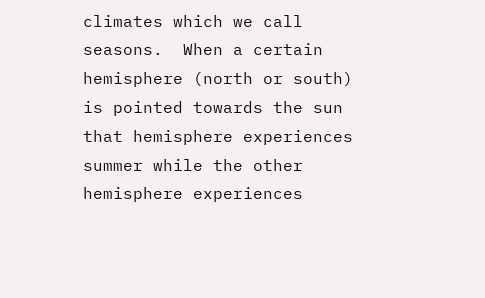climates which we call seasons.  When a certain hemisphere (north or south) is pointed towards the sun that hemisphere experiences summer while the other hemisphere experiences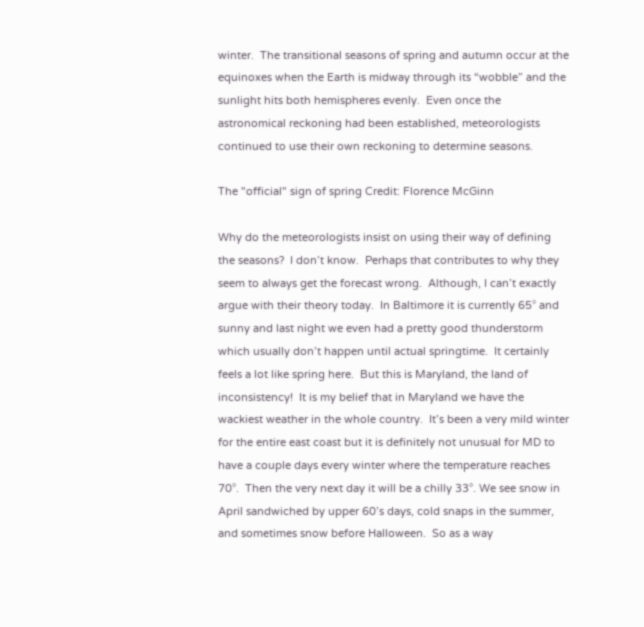winter.  The transitional seasons of spring and autumn occur at the equinoxes when the Earth is midway through its “wobble” and the sunlight hits both hemispheres evenly.  Even once the astronomical reckoning had been established, meteorologists continued to use their own reckoning to determine seasons.

The "official" sign of spring Credit: Florence McGinn

Why do the meteorologists insist on using their way of defining the seasons?  I don’t know.  Perhaps that contributes to why they seem to always get the forecast wrong.  Although, I can’t exactly argue with their theory today.  In Baltimore it is currently 65° and sunny and last night we even had a pretty good thunderstorm which usually don’t happen until actual springtime.  It certainly feels a lot like spring here.  But this is Maryland, the land of inconsistency!  It is my belief that in Maryland we have the wackiest weather in the whole country.  It’s been a very mild winter for the entire east coast but it is definitely not unusual for MD to have a couple days every winter where the temperature reaches 70°.  Then the very next day it will be a chilly 33°. We see snow in April sandwiched by upper 60’s days, cold snaps in the summer, and sometimes snow before Halloween.  So as a way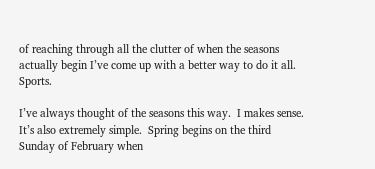of reaching through all the clutter of when the seasons actually begin I’ve come up with a better way to do it all.  Sports.

I’ve always thought of the seasons this way.  I makes sense.  It’s also extremely simple.  Spring begins on the third Sunday of February when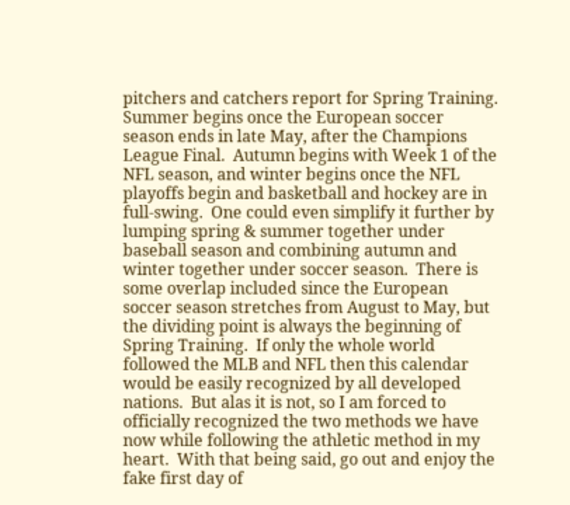pitchers and catchers report for Spring Training.  Summer begins once the European soccer season ends in late May, after the Champions League Final.  Autumn begins with Week 1 of the NFL season, and winter begins once the NFL playoffs begin and basketball and hockey are in full-swing.  One could even simplify it further by lumping spring & summer together under baseball season and combining autumn and winter together under soccer season.  There is some overlap included since the European soccer season stretches from August to May, but the dividing point is always the beginning of Spring Training.  If only the whole world followed the MLB and NFL then this calendar would be easily recognized by all developed nations.  But alas it is not, so I am forced to officially recognized the two methods we have now while following the athletic method in my heart.  With that being said, go out and enjoy the fake first day of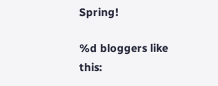Spring!

%d bloggers like this: